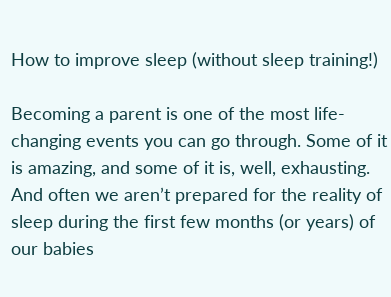How to improve sleep (without sleep training!)

Becoming a parent is one of the most life-changing events you can go through. Some of it is amazing, and some of it is, well, exhausting. And often we aren’t prepared for the reality of sleep during the first few months (or years) of our babies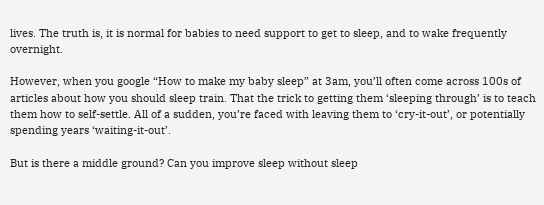lives. The truth is, it is normal for babies to need support to get to sleep, and to wake frequently overnight.

However, when you google “How to make my baby sleep” at 3am, you’ll often come across 100s of articles about how you should sleep train. That the trick to getting them ‘sleeping through’ is to teach them how to self-settle. All of a sudden, you’re faced with leaving them to ‘cry-it-out’, or potentially spending years ‘waiting-it-out’.

But is there a middle ground? Can you improve sleep without sleep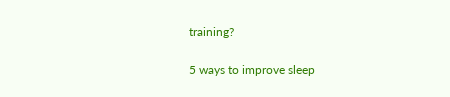training?

5 ways to improve sleep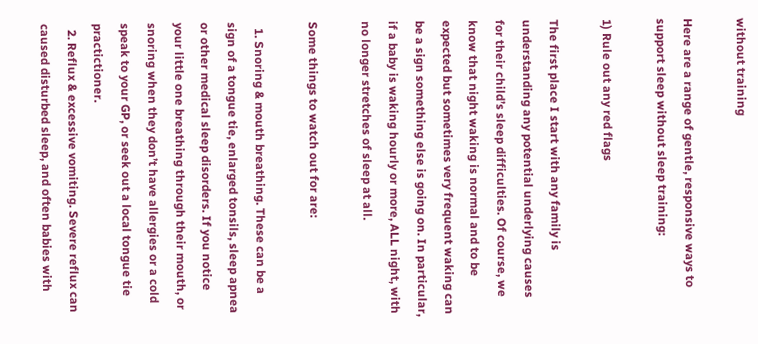without training

Here are a range of gentle, responsive ways to support sleep without sleep training:

1) Rule out any red flags

The first place I start with any family is understanding any potential underlying causes for their child’s sleep difficulties. Of course, we know that night waking is normal and to be expected but sometimes very frequent waking can be a sign something else is going on. In particular, if a baby is waking hourly or more, ALL night, with no longer stretches of sleep at all.

Some things to watch out for are:

  1. Snoring & mouth breathing. These can be a sign of a tongue tie, enlarged tonsils, sleep apnea or other medical sleep disorders. If you notice your little one breathing through their mouth, or snoring when they don’t have allergies or a cold speak to your GP, or seek out a local tongue tie practictioner.
  2. Reflux & excessive vomiting. Severe reflux can caused disturbed sleep, and often babies with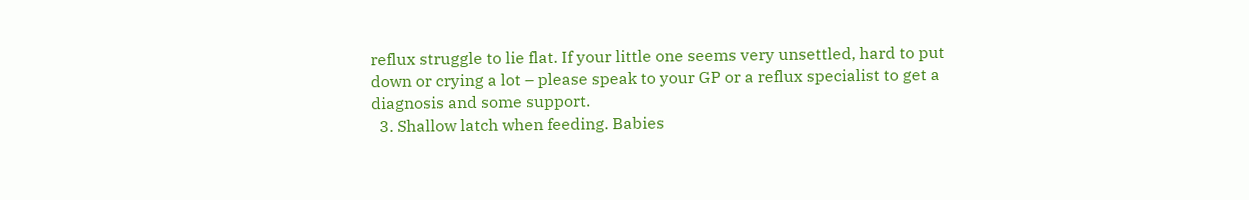reflux struggle to lie flat. If your little one seems very unsettled, hard to put down or crying a lot – please speak to your GP or a reflux specialist to get a diagnosis and some support.
  3. Shallow latch when feeding. Babies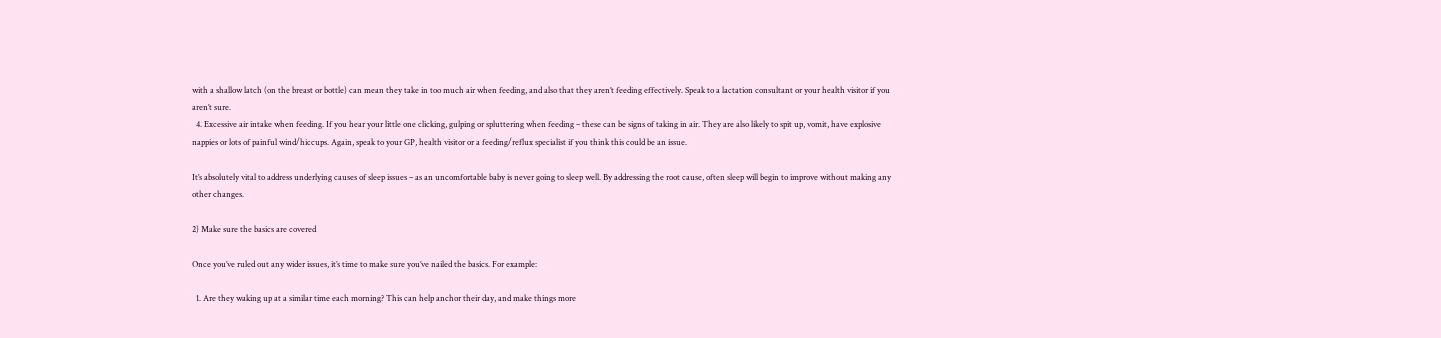with a shallow latch (on the breast or bottle) can mean they take in too much air when feeding, and also that they aren’t feeding effectively. Speak to a lactation consultant or your health visitor if you aren’t sure.
  4. Excessive air intake when feeding. If you hear your little one clicking, gulping or spluttering when feeding – these can be signs of taking in air. They are also likely to spit up, vomit, have explosive nappies or lots of painful wind/hiccups. Again, speak to your GP, health visitor or a feeding/reflux specialist if you think this could be an issue.

It’s absolutely vital to address underlying causes of sleep issues – as an uncomfortable baby is never going to sleep well. By addressing the root cause, often sleep will begin to improve without making any other changes.

2) Make sure the basics are covered

Once you’ve ruled out any wider issues, it’s time to make sure you’ve nailed the basics. For example:

  1. Are they waking up at a similar time each morning? This can help anchor their day, and make things more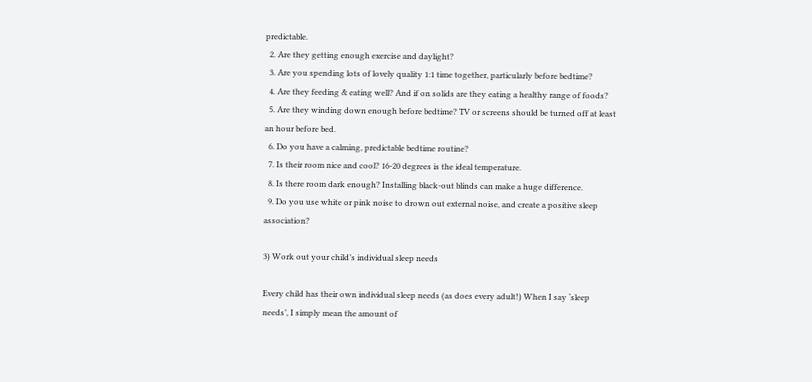predictable.
  2. Are they getting enough exercise and daylight?
  3. Are you spending lots of lovely quality 1:1 time together, particularly before bedtime?
  4. Are they feeding & eating well? And if on solids are they eating a healthy range of foods?
  5. Are they winding down enough before bedtime? TV or screens should be turned off at least an hour before bed.
  6. Do you have a calming, predictable bedtime routine?
  7. Is their room nice and cool? 16-20 degrees is the ideal temperature.
  8. Is there room dark enough? Installing black-out blinds can make a huge difference.
  9. Do you use white or pink noise to drown out external noise, and create a positive sleep association?

3) Work out your child’s individual sleep needs

Every child has their own individual sleep needs (as does every adult!) When I say ‘sleep needs’, I simply mean the amount of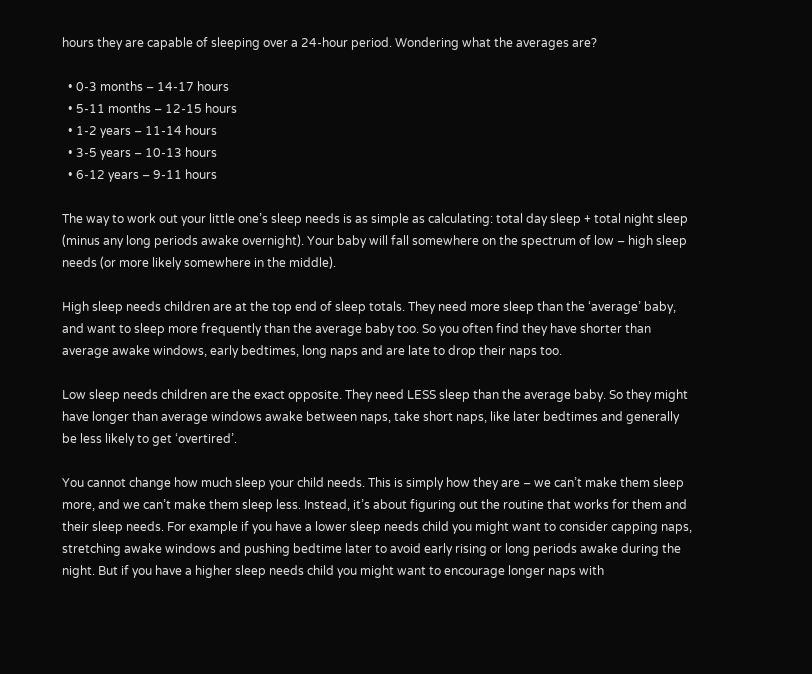hours they are capable of sleeping over a 24-hour period. Wondering what the averages are?

  • 0-3 months – 14-17 hours
  • 5-11 months – 12-15 hours
  • 1-2 years – 11-14 hours
  • 3-5 years – 10-13 hours
  • 6-12 years – 9-11 hours

The way to work out your little one’s sleep needs is as simple as calculating: total day sleep + total night sleep (minus any long periods awake overnight). Your baby will fall somewhere on the spectrum of low – high sleep needs (or more likely somewhere in the middle).

High sleep needs children are at the top end of sleep totals. They need more sleep than the ‘average’ baby, and want to sleep more frequently than the average baby too. So you often find they have shorter than average awake windows, early bedtimes, long naps and are late to drop their naps too.

Low sleep needs children are the exact opposite. They need LESS sleep than the average baby. So they might have longer than average windows awake between naps, take short naps, like later bedtimes and generally be less likely to get ‘overtired’.

You cannot change how much sleep your child needs. This is simply how they are – we can’t make them sleep more, and we can’t make them sleep less. Instead, it’s about figuring out the routine that works for them and their sleep needs. For example if you have a lower sleep needs child you might want to consider capping naps, stretching awake windows and pushing bedtime later to avoid early rising or long periods awake during the night. But if you have a higher sleep needs child you might want to encourage longer naps with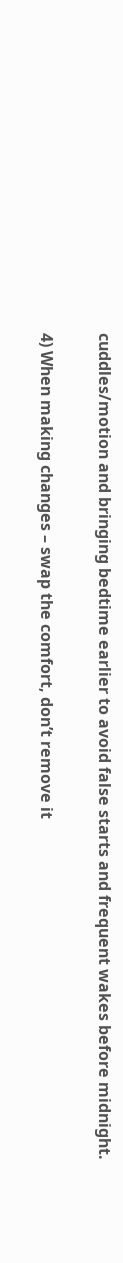cuddles/motion and bringing bedtime earlier to avoid false starts and frequent wakes before midnight.

4) When making changes – swap the comfort, don’t remove it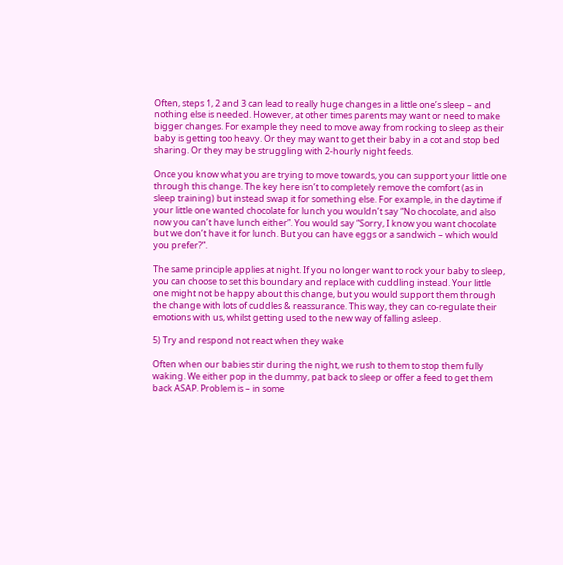Often, steps 1, 2 and 3 can lead to really huge changes in a little one’s sleep – and nothing else is needed. However, at other times parents may want or need to make bigger changes. For example they need to move away from rocking to sleep as their baby is getting too heavy. Or they may want to get their baby in a cot and stop bed sharing. Or they may be struggling with 2-hourly night feeds.

Once you know what you are trying to move towards, you can support your little one through this change. The key here isn’t to completely remove the comfort (as in sleep training) but instead swap it for something else. For example, in the daytime if your little one wanted chocolate for lunch you wouldn’t say “No chocolate, and also now you can’t have lunch either”. You would say “Sorry, I know you want chocolate but we don’t have it for lunch. But you can have eggs or a sandwich – which would you prefer?”.

The same principle applies at night. If you no longer want to rock your baby to sleep, you can choose to set this boundary and replace with cuddling instead. Your little one might not be happy about this change, but you would support them through the change with lots of cuddles & reassurance. This way, they can co-regulate their emotions with us, whilst getting used to the new way of falling asleep.

5) Try and respond not react when they wake

Often when our babies stir during the night, we rush to them to stop them fully waking. We either pop in the dummy, pat back to sleep or offer a feed to get them back ASAP. Problem is – in some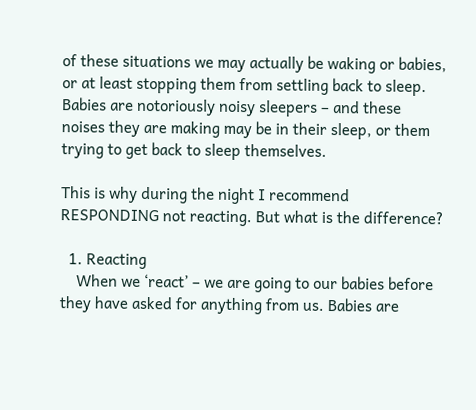of these situations we may actually be waking or babies, or at least stopping them from settling back to sleep. Babies are notoriously noisy sleepers – and these noises they are making may be in their sleep, or them trying to get back to sleep themselves.

This is why during the night I recommend RESPONDING not reacting. But what is the difference?

  1. Reacting
    When we ‘react’ – we are going to our babies before they have asked for anything from us. Babies are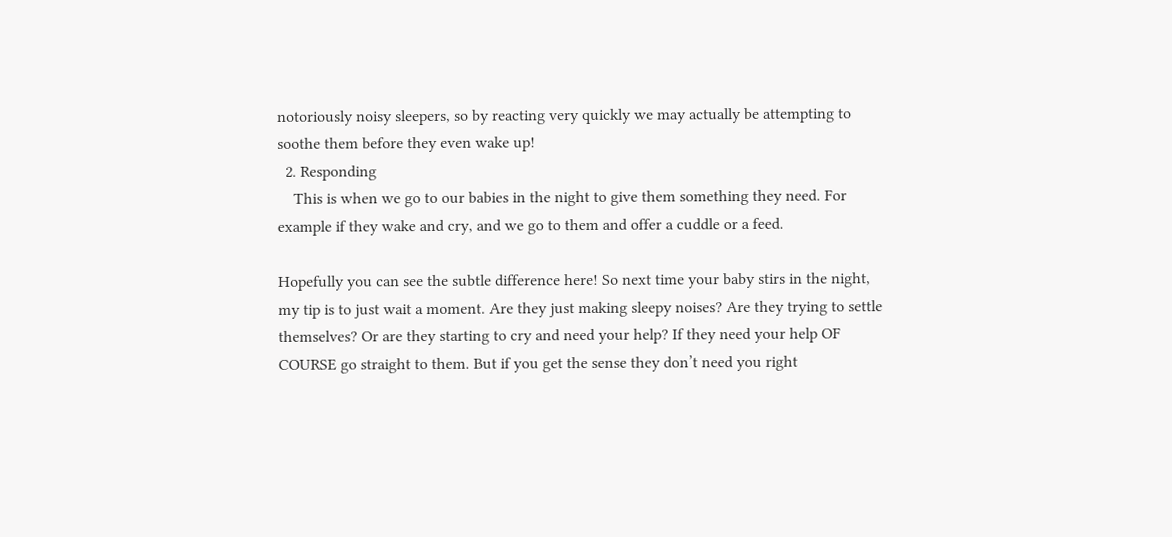notoriously noisy sleepers, so by reacting very quickly we may actually be attempting to soothe them before they even wake up!
  2. Responding
    This is when we go to our babies in the night to give them something they need. For example if they wake and cry, and we go to them and offer a cuddle or a feed.

Hopefully you can see the subtle difference here! So next time your baby stirs in the night, my tip is to just wait a moment. Are they just making sleepy noises? Are they trying to settle themselves? Or are they starting to cry and need your help? If they need your help OF COURSE go straight to them. But if you get the sense they don’t need you right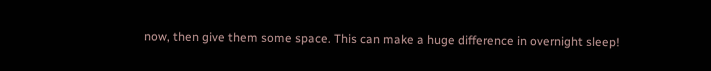now, then give them some space. This can make a huge difference in overnight sleep!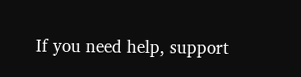If you need help, support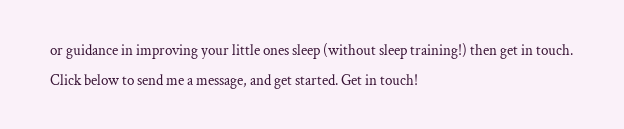or guidance in improving your little ones sleep (without sleep training!) then get in touch. Click below to send me a message, and get started. Get in touch!